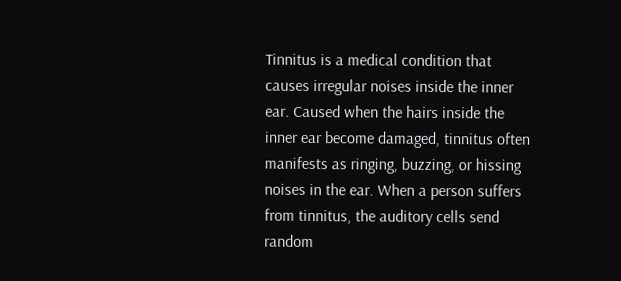Tinnitus is a medical condition that causes irregular noises inside the inner ear. Caused when the hairs inside the inner ear become damaged, tinnitus often manifests as ringing, buzzing, or hissing noises in the ear. When a person suffers from tinnitus, the auditory cells send random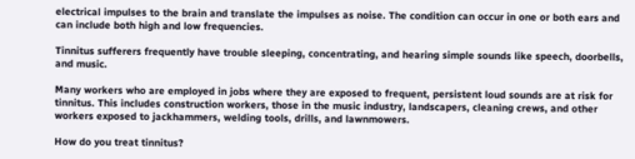electrical impulses to the brain and translate the impulses as noise. The condition can occur in one or both ears and can include both high and low frequencies.

Tinnitus sufferers frequently have trouble sleeping, concentrating, and hearing simple sounds like speech, doorbells, and music.

Many workers who are employed in jobs where they are exposed to frequent, persistent loud sounds are at risk for tinnitus. This includes construction workers, those in the music industry, landscapers, cleaning crews, and other workers exposed to jackhammers, welding tools, drills, and lawnmowers.

How do you treat tinnitus?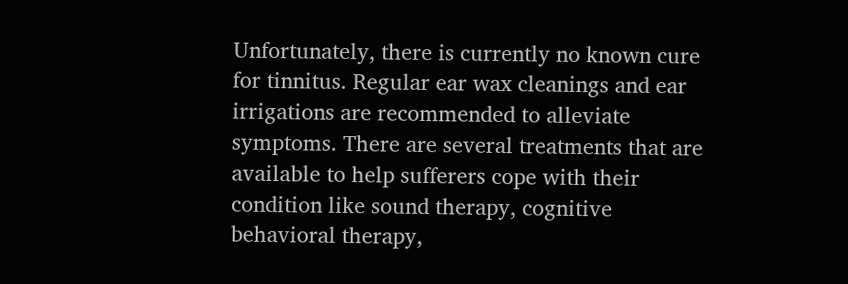Unfortunately, there is currently no known cure for tinnitus. Regular ear wax cleanings and ear irrigations are recommended to alleviate symptoms. There are several treatments that are available to help sufferers cope with their condition like sound therapy, cognitive behavioral therapy,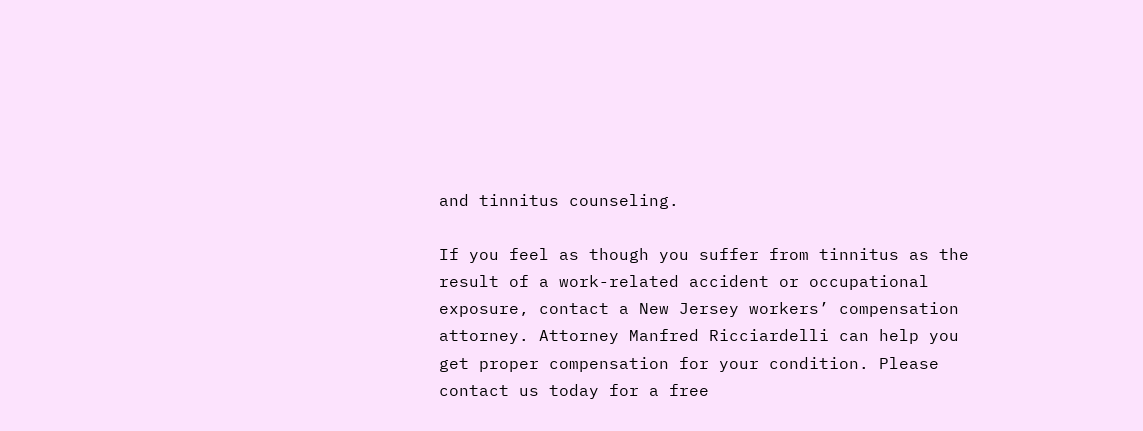and tinnitus counseling.

If you feel as though you suffer from tinnitus as the result of a work-related accident or occupational exposure, contact a New Jersey workers’ compensation attorney. Attorney Manfred Ricciardelli can help you get proper compensation for your condition. Please contact us today for a free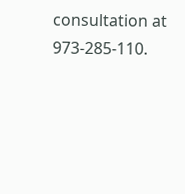consultation at 973-285-110.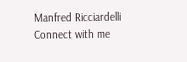Manfred Ricciardelli
Connect with me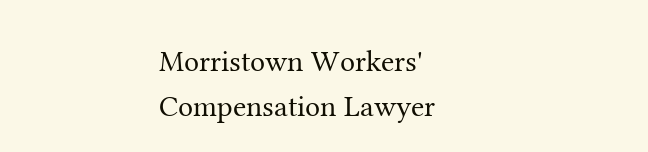Morristown Workers' Compensation Lawyer